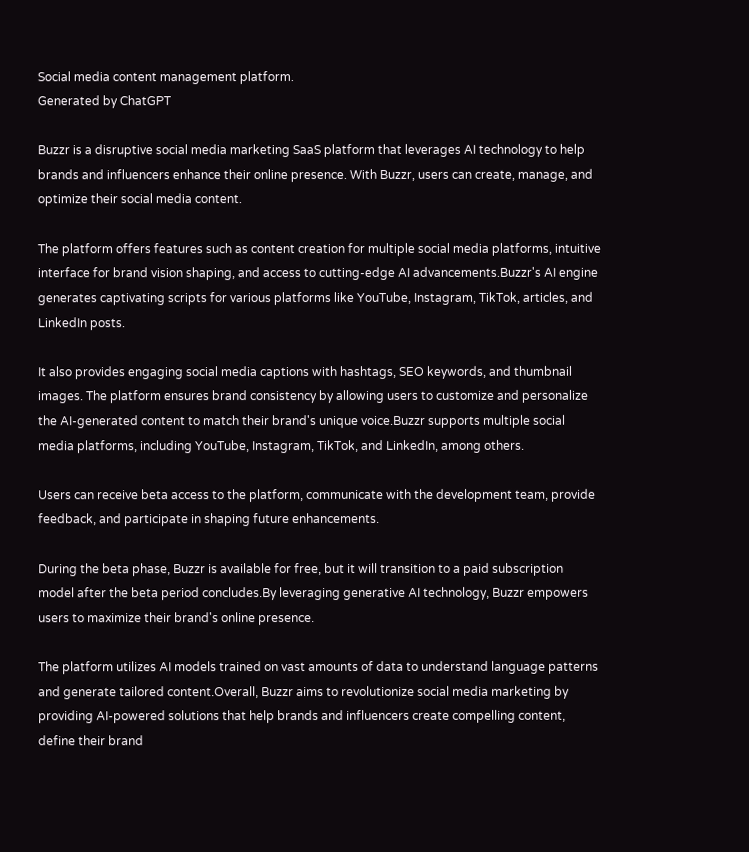Social media content management platform.
Generated by ChatGPT

Buzzr is a disruptive social media marketing SaaS platform that leverages AI technology to help brands and influencers enhance their online presence. With Buzzr, users can create, manage, and optimize their social media content.

The platform offers features such as content creation for multiple social media platforms, intuitive interface for brand vision shaping, and access to cutting-edge AI advancements.Buzzr's AI engine generates captivating scripts for various platforms like YouTube, Instagram, TikTok, articles, and LinkedIn posts.

It also provides engaging social media captions with hashtags, SEO keywords, and thumbnail images. The platform ensures brand consistency by allowing users to customize and personalize the AI-generated content to match their brand's unique voice.Buzzr supports multiple social media platforms, including YouTube, Instagram, TikTok, and LinkedIn, among others.

Users can receive beta access to the platform, communicate with the development team, provide feedback, and participate in shaping future enhancements.

During the beta phase, Buzzr is available for free, but it will transition to a paid subscription model after the beta period concludes.By leveraging generative AI technology, Buzzr empowers users to maximize their brand's online presence.

The platform utilizes AI models trained on vast amounts of data to understand language patterns and generate tailored content.Overall, Buzzr aims to revolutionize social media marketing by providing AI-powered solutions that help brands and influencers create compelling content, define their brand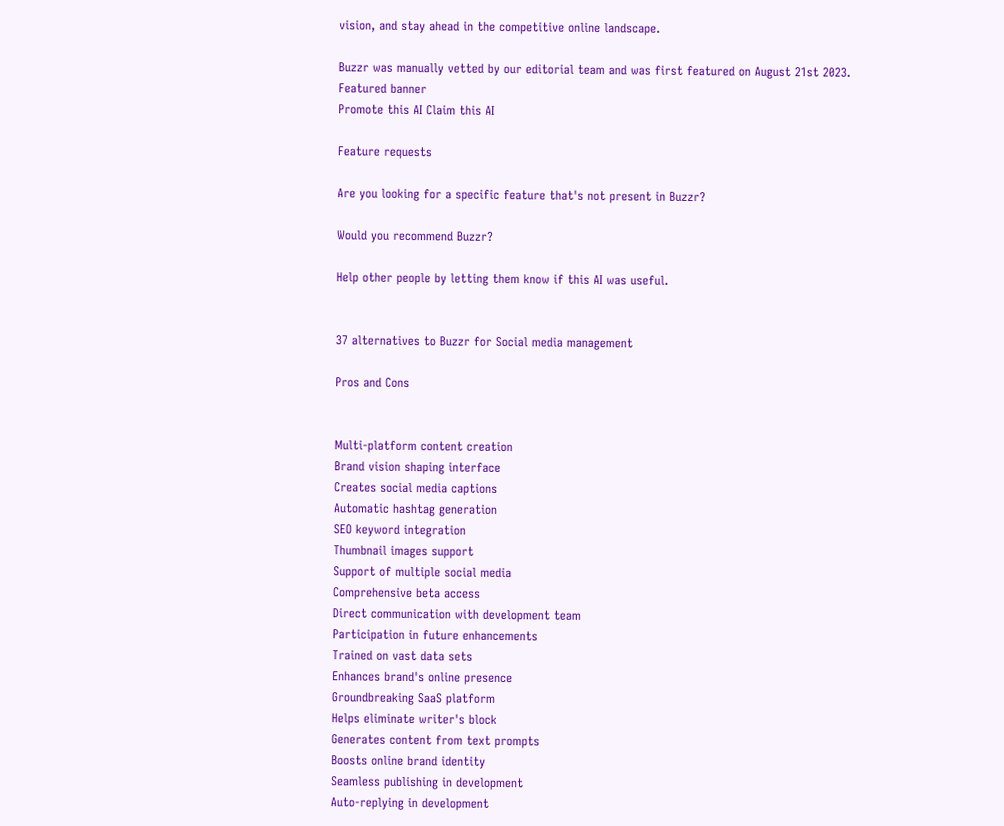vision, and stay ahead in the competitive online landscape.

Buzzr was manually vetted by our editorial team and was first featured on August 21st 2023.
Featured banner
Promote this AI Claim this AI

Feature requests

Are you looking for a specific feature that's not present in Buzzr?

Would you recommend Buzzr?

Help other people by letting them know if this AI was useful.


37 alternatives to Buzzr for Social media management

Pros and Cons


Multi-platform content creation
Brand vision shaping interface
Creates social media captions
Automatic hashtag generation
SEO keyword integration
Thumbnail images support
Support of multiple social media
Comprehensive beta access
Direct communication with development team
Participation in future enhancements
Trained on vast data sets
Enhances brand's online presence
Groundbreaking SaaS platform
Helps eliminate writer's block
Generates content from text prompts
Boosts online brand identity
Seamless publishing in development
Auto-replying in development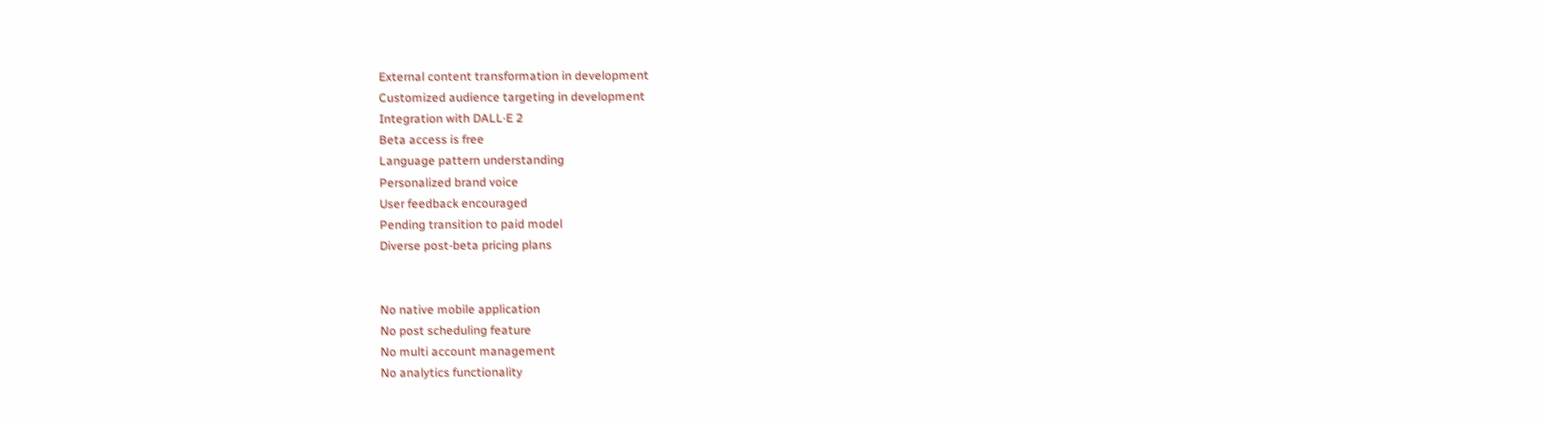External content transformation in development
Customized audience targeting in development
Integration with DALL·E 2
Beta access is free
Language pattern understanding
Personalized brand voice
User feedback encouraged
Pending transition to paid model
Diverse post-beta pricing plans


No native mobile application
No post scheduling feature
No multi account management
No analytics functionality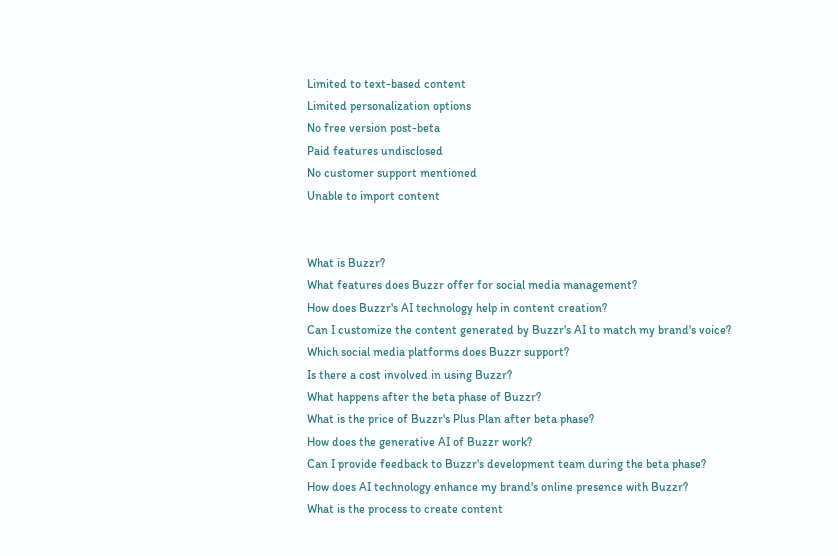Limited to text-based content
Limited personalization options
No free version post-beta
Paid features undisclosed
No customer support mentioned
Unable to import content


What is Buzzr?
What features does Buzzr offer for social media management?
How does Buzzr's AI technology help in content creation?
Can I customize the content generated by Buzzr's AI to match my brand's voice?
Which social media platforms does Buzzr support?
Is there a cost involved in using Buzzr?
What happens after the beta phase of Buzzr?
What is the price of Buzzr's Plus Plan after beta phase?
How does the generative AI of Buzzr work?
Can I provide feedback to Buzzr's development team during the beta phase?
How does AI technology enhance my brand's online presence with Buzzr?
What is the process to create content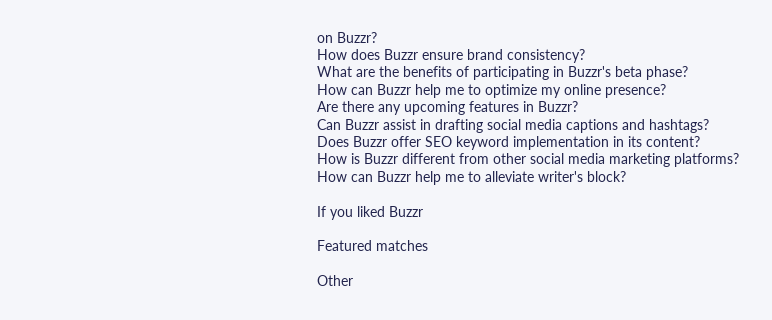on Buzzr?
How does Buzzr ensure brand consistency?
What are the benefits of participating in Buzzr's beta phase?
How can Buzzr help me to optimize my online presence?
Are there any upcoming features in Buzzr?
Can Buzzr assist in drafting social media captions and hashtags?
Does Buzzr offer SEO keyword implementation in its content?
How is Buzzr different from other social media marketing platforms?
How can Buzzr help me to alleviate writer's block?

If you liked Buzzr

Featured matches

Other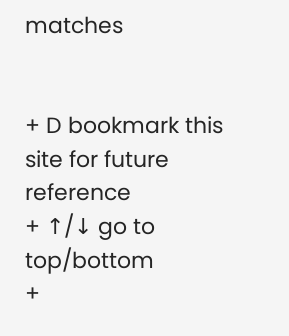matches


+ D bookmark this site for future reference
+ ↑/↓ go to top/bottom
+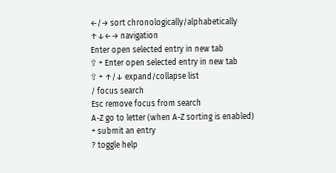←/→ sort chronologically/alphabetically
↑↓←→ navigation
Enter open selected entry in new tab
⇧ + Enter open selected entry in new tab
⇧ + ↑/↓ expand/collapse list
/ focus search
Esc remove focus from search
A-Z go to letter (when A-Z sorting is enabled)
+ submit an entry
? toggle help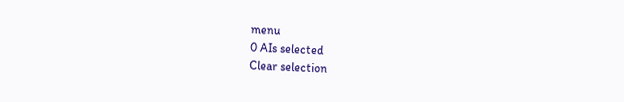menu
0 AIs selected
Clear selection